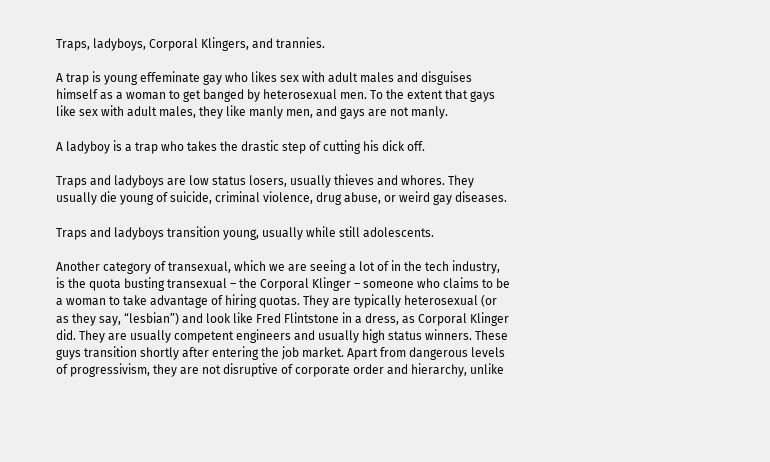Traps, ladyboys, Corporal Klingers, and trannies.

A trap is young effeminate gay who likes sex with adult males and disguises himself as a woman to get banged by heterosexual men. To the extent that gays like sex with adult males, they like manly men, and gays are not manly.

A ladyboy is a trap who takes the drastic step of cutting his dick off.

Traps and ladyboys are low status losers, usually thieves and whores. They usually die young of suicide, criminal violence, drug abuse, or weird gay diseases.

Traps and ladyboys transition young, usually while still adolescents.

Another category of transexual, which we are seeing a lot of in the tech industry, is the quota busting transexual – the Corporal Klinger – someone who claims to be a woman to take advantage of hiring quotas. They are typically heterosexual (or as they say, “lesbian”) and look like Fred Flintstone in a dress, as Corporal Klinger did. They are usually competent engineers and usually high status winners. These guys transition shortly after entering the job market. Apart from dangerous levels of progressivism, they are not disruptive of corporate order and hierarchy, unlike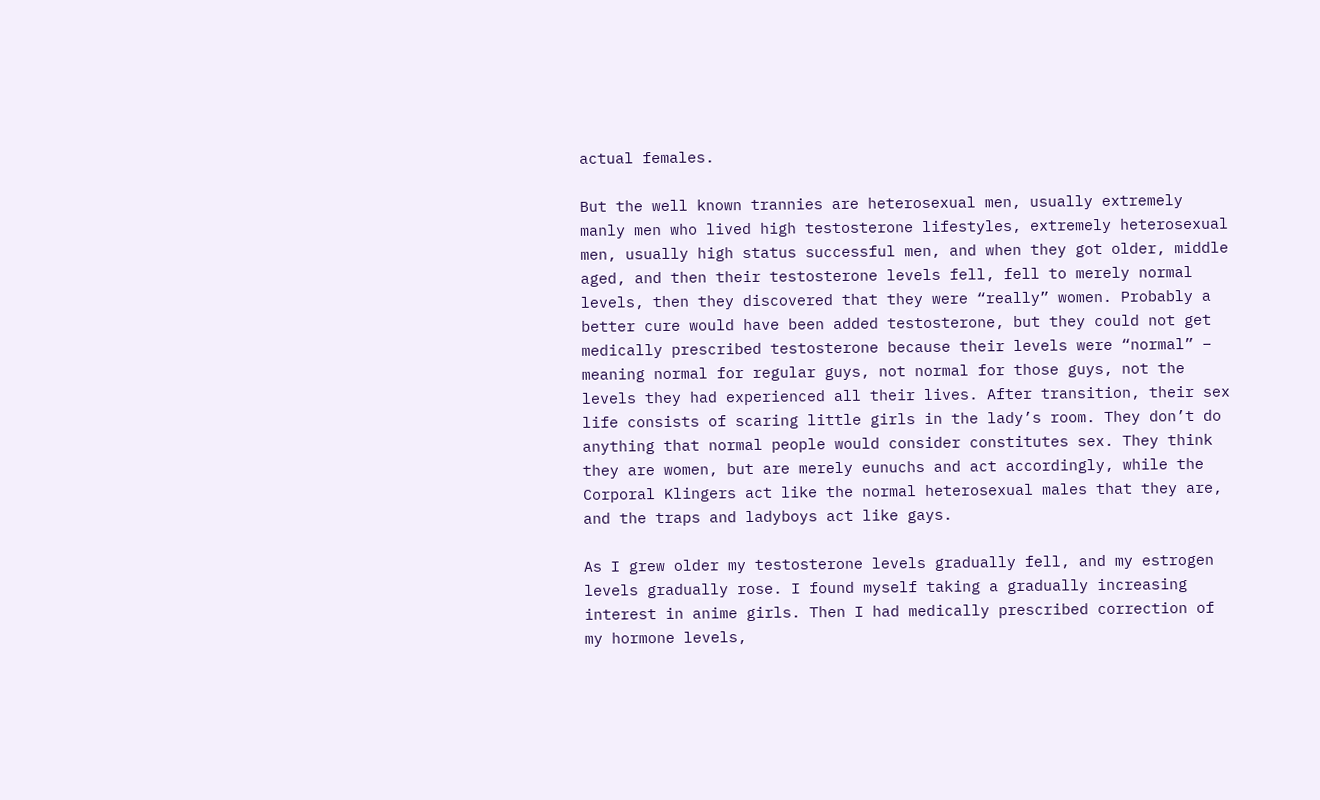actual females.

But the well known trannies are heterosexual men, usually extremely manly men who lived high testosterone lifestyles, extremely heterosexual men, usually high status successful men, and when they got older, middle aged, and then their testosterone levels fell, fell to merely normal levels, then they discovered that they were “really” women. Probably a better cure would have been added testosterone, but they could not get medically prescribed testosterone because their levels were “normal” – meaning normal for regular guys, not normal for those guys, not the levels they had experienced all their lives. After transition, their sex life consists of scaring little girls in the lady’s room. They don’t do anything that normal people would consider constitutes sex. They think they are women, but are merely eunuchs and act accordingly, while the Corporal Klingers act like the normal heterosexual males that they are, and the traps and ladyboys act like gays.

As I grew older my testosterone levels gradually fell, and my estrogen levels gradually rose. I found myself taking a gradually increasing interest in anime girls. Then I had medically prescribed correction of my hormone levels,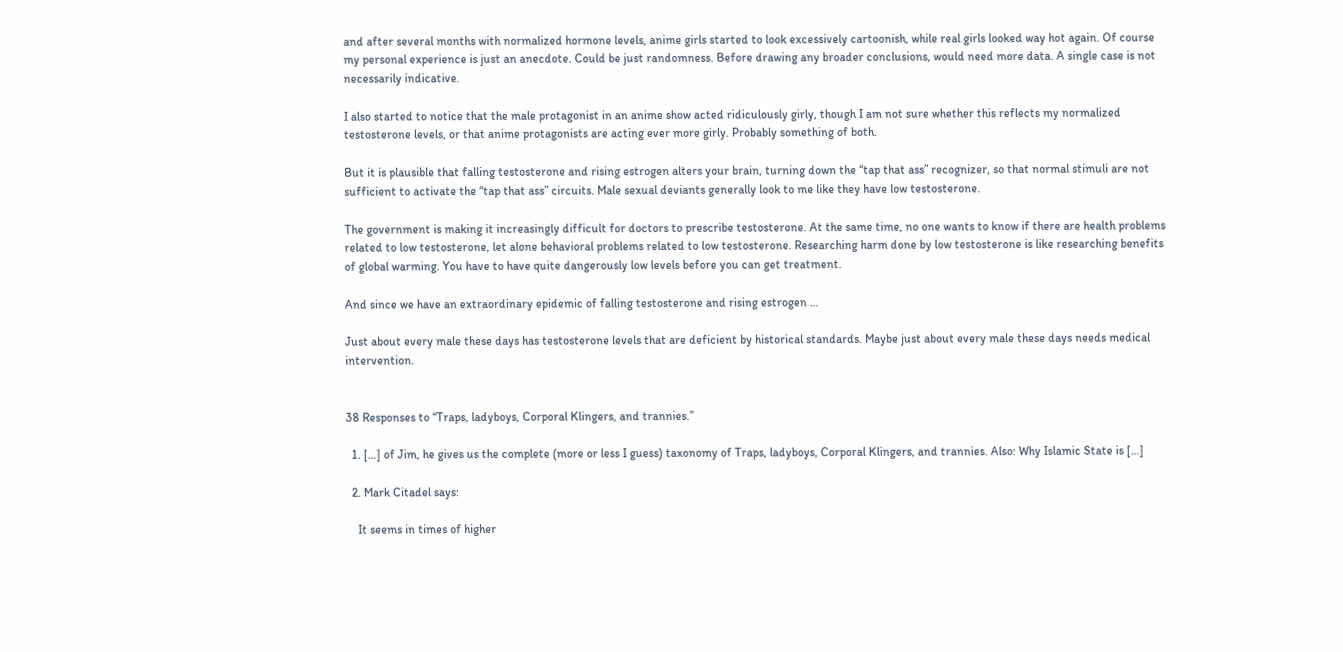and after several months with normalized hormone levels, anime girls started to look excessively cartoonish, while real girls looked way hot again. Of course my personal experience is just an anecdote. Could be just randomness. Before drawing any broader conclusions, would need more data. A single case is not necessarily indicative.

I also started to notice that the male protagonist in an anime show acted ridiculously girly, though I am not sure whether this reflects my normalized testosterone levels, or that anime protagonists are acting ever more girly. Probably something of both.

But it is plausible that falling testosterone and rising estrogen alters your brain, turning down the “tap that ass” recognizer, so that normal stimuli are not sufficient to activate the “tap that ass” circuits. Male sexual deviants generally look to me like they have low testosterone.

The government is making it increasingly difficult for doctors to prescribe testosterone. At the same time, no one wants to know if there are health problems related to low testosterone, let alone behavioral problems related to low testosterone. Researching harm done by low testosterone is like researching benefits of global warming. You have to have quite dangerously low levels before you can get treatment.

And since we have an extraordinary epidemic of falling testosterone and rising estrogen …

Just about every male these days has testosterone levels that are deficient by historical standards. Maybe just about every male these days needs medical intervention.


38 Responses to “Traps, ladyboys, Corporal Klingers, and trannies.”

  1. […] of Jim, he gives us the complete (more or less I guess) taxonomy of Traps, ladyboys, Corporal Klingers, and trannies. Also: Why Islamic State is […]

  2. Mark Citadel says:

    It seems in times of higher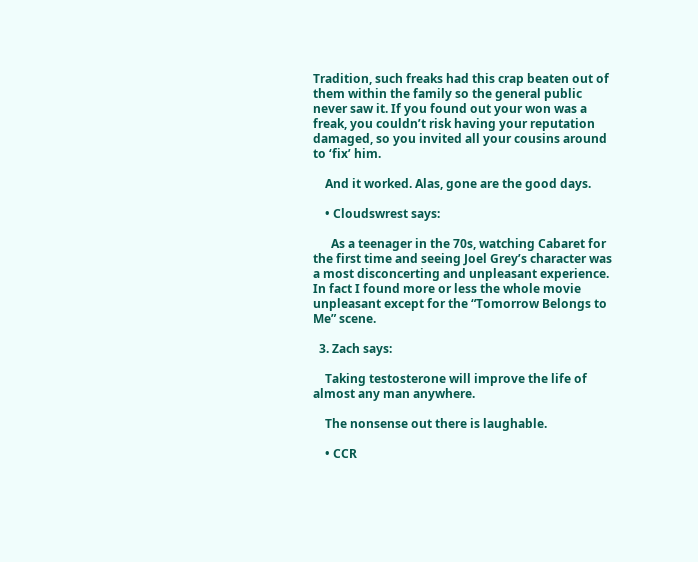Tradition, such freaks had this crap beaten out of them within the family so the general public never saw it. If you found out your won was a freak, you couldn’t risk having your reputation damaged, so you invited all your cousins around to ‘fix’ him.

    And it worked. Alas, gone are the good days.

    • Cloudswrest says:

      As a teenager in the 70s, watching Cabaret for the first time and seeing Joel Grey’s character was a most disconcerting and unpleasant experience. In fact I found more or less the whole movie unpleasant except for the “Tomorrow Belongs to Me” scene.

  3. Zach says:

    Taking testosterone will improve the life of almost any man anywhere.

    The nonsense out there is laughable.

    • CCR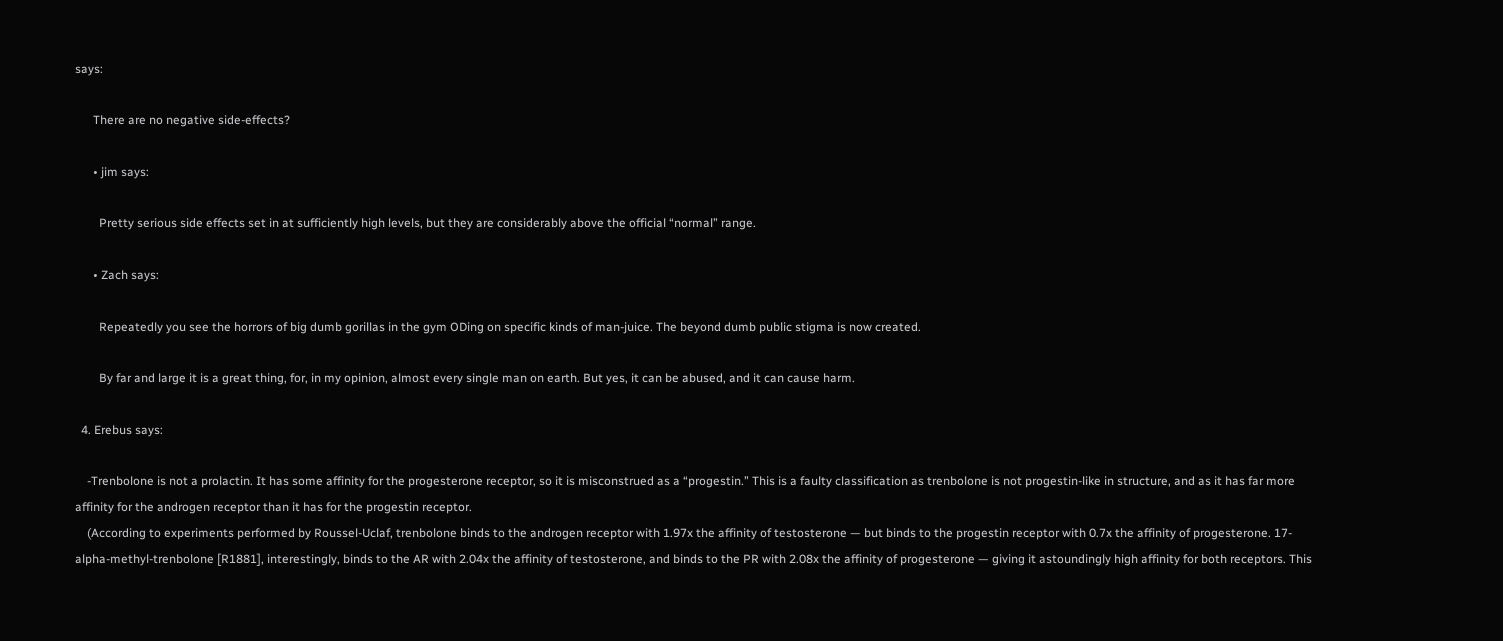says:

      There are no negative side-effects?

      • jim says:

        Pretty serious side effects set in at sufficiently high levels, but they are considerably above the official “normal” range.

      • Zach says:

        Repeatedly you see the horrors of big dumb gorillas in the gym ODing on specific kinds of man-juice. The beyond dumb public stigma is now created.

        By far and large it is a great thing, for, in my opinion, almost every single man on earth. But yes, it can be abused, and it can cause harm.

  4. Erebus says:

    -Trenbolone is not a prolactin. It has some affinity for the progesterone receptor, so it is misconstrued as a “progestin.” This is a faulty classification as trenbolone is not progestin-like in structure, and as it has far more affinity for the androgen receptor than it has for the progestin receptor.
    (According to experiments performed by Roussel-Uclaf, trenbolone binds to the androgen receptor with 1.97x the affinity of testosterone — but binds to the progestin receptor with 0.7x the affinity of progesterone. 17-alpha-methyl-trenbolone [R1881], interestingly, binds to the AR with 2.04x the affinity of testosterone, and binds to the PR with 2.08x the affinity of progesterone — giving it astoundingly high affinity for both receptors. This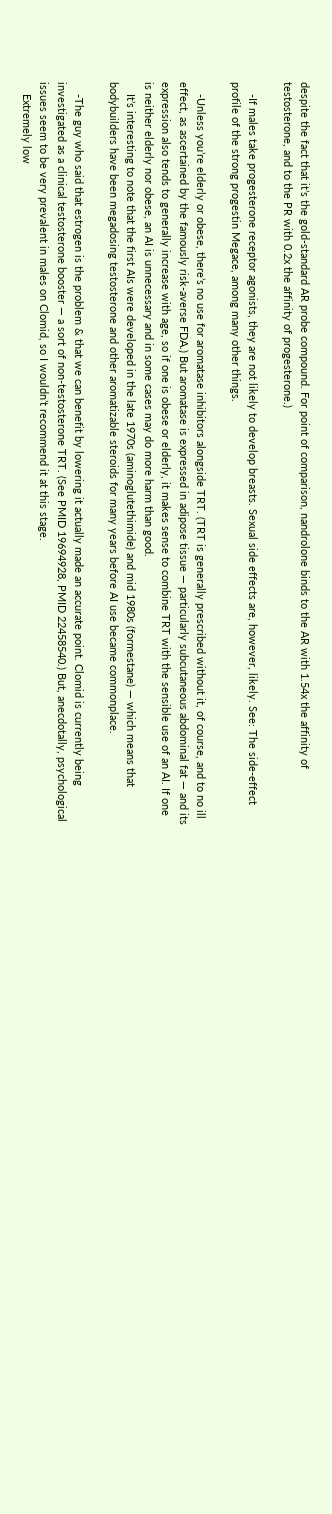despite the fact that it’s the gold-standard AR probe compound. For point of comparison, nandrolone binds to the AR with 1.54x the affinity of testosterone, and to the PR with 0.2x the affinity of progesterone.)

    -If males take progesterone receptor agonists, they are not likely to develop breasts. Sexual side effects are, however, likely. See: The side-effect profile of the strong progestin Megace, among many other things.

    -Unless you’re elderly or obese, there’s no use for aromatase inhibitors alongside TRT. (TRT is generally prescribed without it, of course, and to no ill effect, as ascertained by the famously risk-averse FDA.) But aromatase is expressed in adipose tissue — particularly subcutaneous abdominal fat — and its expression also tends to generally increase with age, so if one is obese or elderly, it makes sense to combine TRT with the sensible use of an AI. If one is neither elderly nor obese, an AI is unnecessary and in some cases may do more harm than good.
    It’s interesting to note that the first AIs were developed in the late 1970s (aminoglutethimide) and mid 1980s (formestane) — which means that bodybuilders have been megadosing testosterone and other aromatizable steroids for many years before AI use became commonplace.

    -The guy who said that estrogen is the problem & that we can benefit by lowering it actually made an accurate point. Clomid is currently being investigated as a clinical testosterone booster — a sort of non-testosterone TRT. (See PMID 19694928, PMID 22458540.) But, anecdotally, psychological issues seem to be very prevalent in males on Clomid, so I wouldn’t recommend it at this stage.
    Extremely low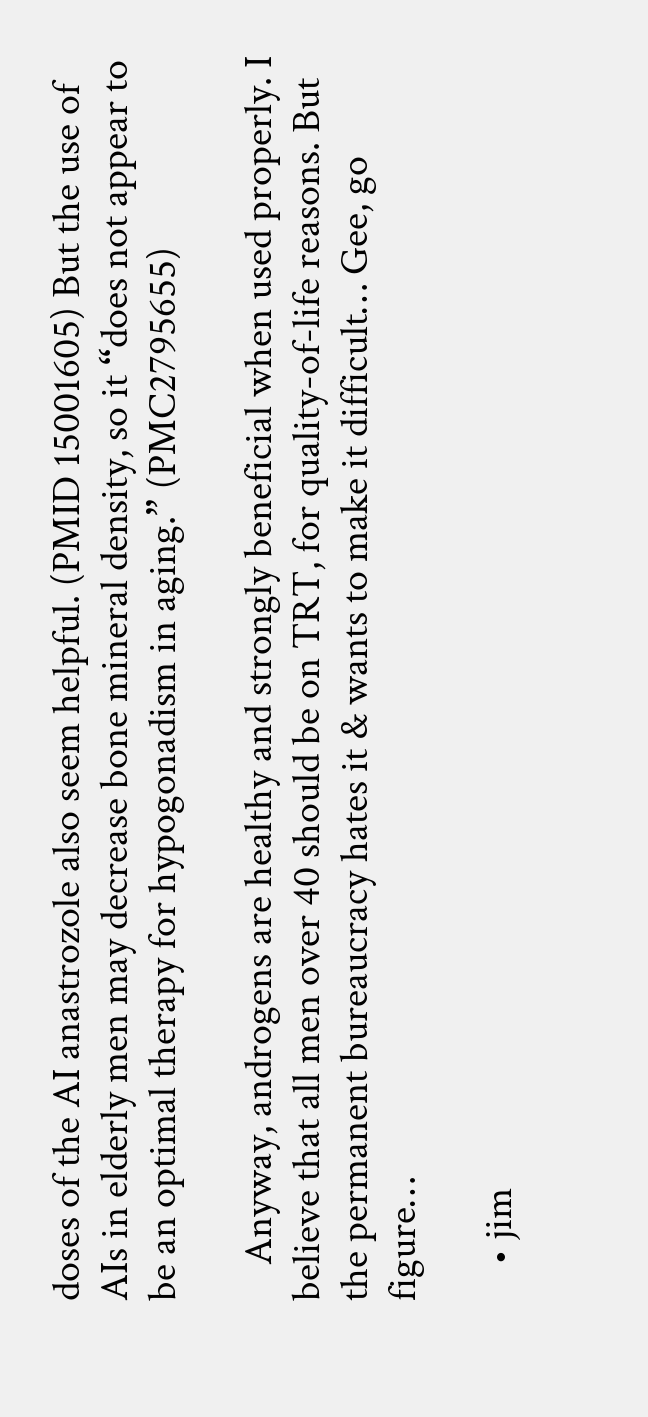doses of the AI anastrozole also seem helpful. (PMID 15001605) But the use of AIs in elderly men may decrease bone mineral density, so it “does not appear to be an optimal therapy for hypogonadism in aging.” (PMC2795655)

    Anyway, androgens are healthy and strongly beneficial when used properly. I believe that all men over 40 should be on TRT, for quality-of-life reasons. But the permanent bureaucracy hates it & wants to make it difficult… Gee, go figure…

    • jim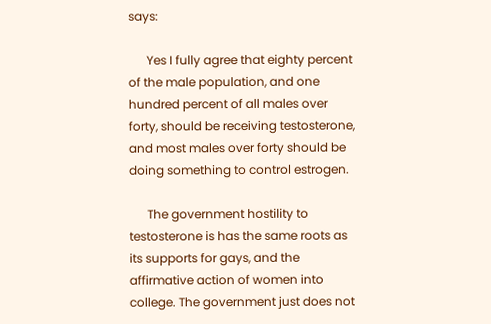says:

      Yes I fully agree that eighty percent of the male population, and one hundred percent of all males over forty, should be receiving testosterone, and most males over forty should be doing something to control estrogen.

      The government hostility to testosterone is has the same roots as its supports for gays, and the affirmative action of women into college. The government just does not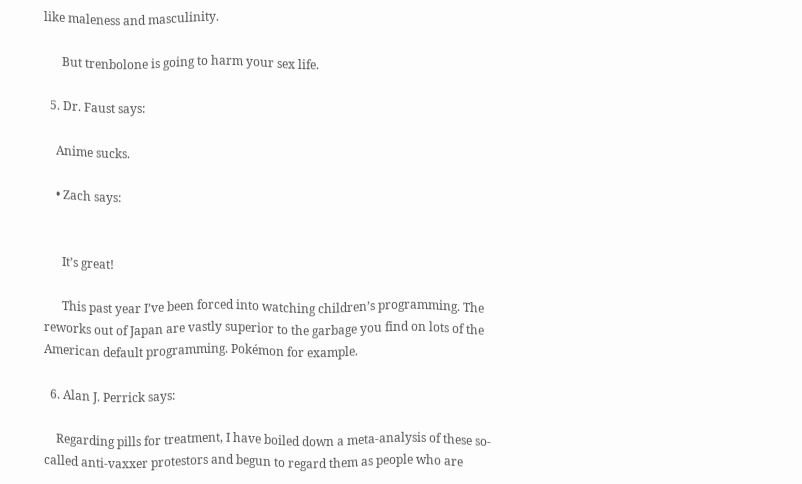like maleness and masculinity.

      But trenbolone is going to harm your sex life.

  5. Dr. Faust says:

    Anime sucks.

    • Zach says:


      It’s great!

      This past year I’ve been forced into watching children’s programming. The reworks out of Japan are vastly superior to the garbage you find on lots of the American default programming. Pokémon for example.

  6. Alan J. Perrick says:

    Regarding pills for treatment, I have boiled down a meta-analysis of these so-called anti-vaxxer protestors and begun to regard them as people who are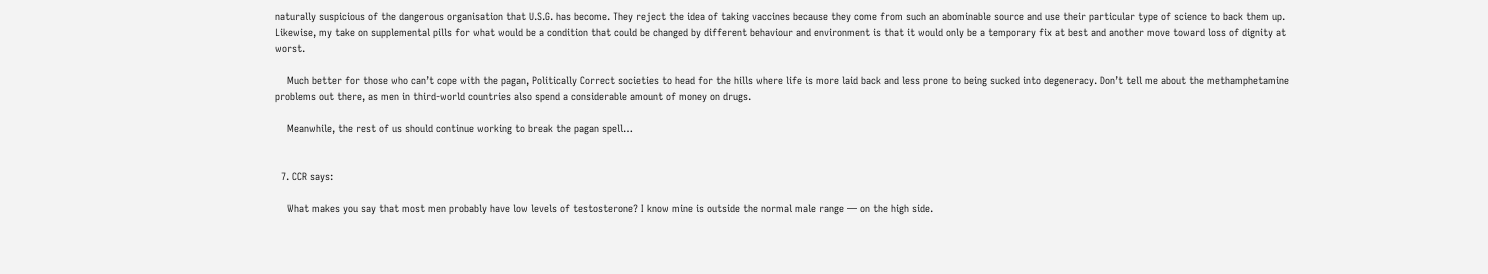naturally suspicious of the dangerous organisation that U.S.G. has become. They reject the idea of taking vaccines because they come from such an abominable source and use their particular type of science to back them up. Likewise, my take on supplemental pills for what would be a condition that could be changed by different behaviour and environment is that it would only be a temporary fix at best and another move toward loss of dignity at worst.

    Much better for those who can’t cope with the pagan, Politically Correct societies to head for the hills where life is more laid back and less prone to being sucked into degeneracy. Don’t tell me about the methamphetamine problems out there, as men in third-world countries also spend a considerable amount of money on drugs.

    Meanwhile, the rest of us should continue working to break the pagan spell…


  7. CCR says:

    What makes you say that most men probably have low levels of testosterone? I know mine is outside the normal male range — on the high side.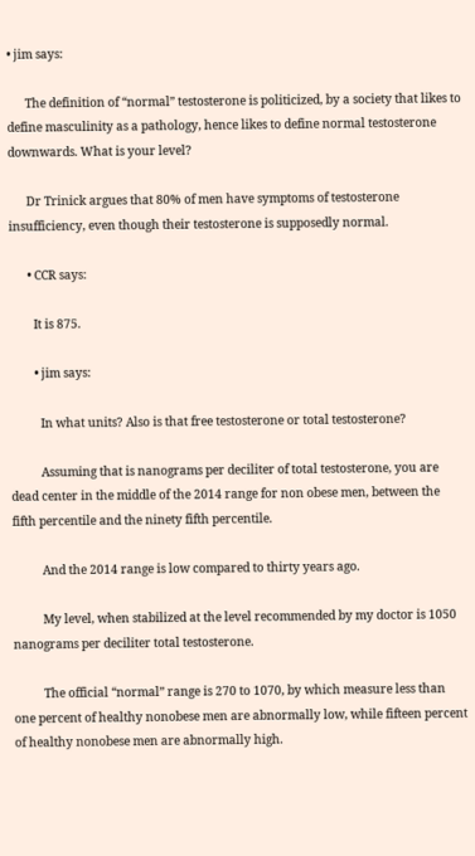• jim says:

      The definition of “normal” testosterone is politicized, by a society that likes to define masculinity as a pathology, hence likes to define normal testosterone downwards. What is your level?

      Dr Trinick argues that 80% of men have symptoms of testosterone insufficiency, even though their testosterone is supposedly normal.

      • CCR says:

        It is 875.

        • jim says:

          In what units? Also is that free testosterone or total testosterone?

          Assuming that is nanograms per deciliter of total testosterone, you are dead center in the middle of the 2014 range for non obese men, between the fifth percentile and the ninety fifth percentile.

          And the 2014 range is low compared to thirty years ago.

          My level, when stabilized at the level recommended by my doctor is 1050 nanograms per deciliter total testosterone.

          The official “normal” range is 270 to 1070, by which measure less than one percent of healthy nonobese men are abnormally low, while fifteen percent of healthy nonobese men are abnormally high.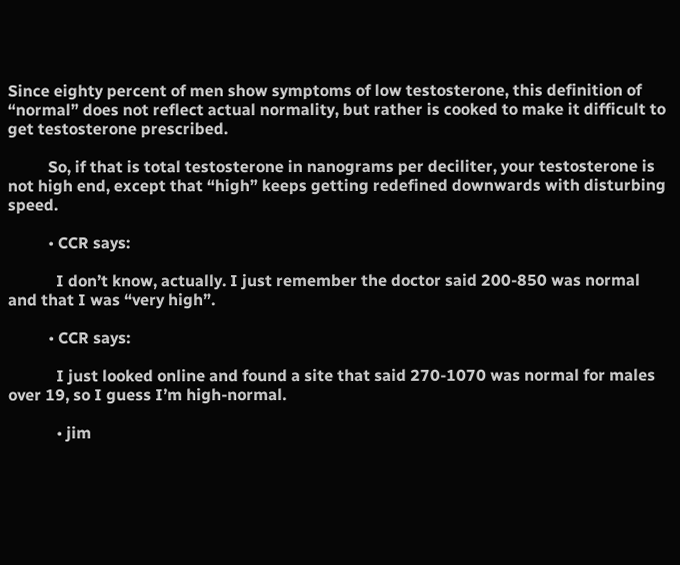Since eighty percent of men show symptoms of low testosterone, this definition of “normal” does not reflect actual normality, but rather is cooked to make it difficult to get testosterone prescribed.

          So, if that is total testosterone in nanograms per deciliter, your testosterone is not high end, except that “high” keeps getting redefined downwards with disturbing speed.

          • CCR says:

            I don’t know, actually. I just remember the doctor said 200-850 was normal and that I was “very high”.

          • CCR says:

            I just looked online and found a site that said 270-1070 was normal for males over 19, so I guess I’m high-normal.

            • jim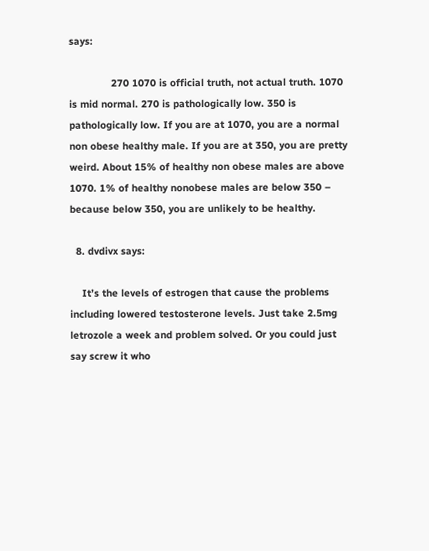says:

              270 1070 is official truth, not actual truth. 1070 is mid normal. 270 is pathologically low. 350 is pathologically low. If you are at 1070, you are a normal non obese healthy male. If you are at 350, you are pretty weird. About 15% of healthy non obese males are above 1070. 1% of healthy nonobese males are below 350 – because below 350, you are unlikely to be healthy.

  8. dvdivx says:

    It’s the levels of estrogen that cause the problems including lowered testosterone levels. Just take 2.5mg letrozole a week and problem solved. Or you could just say screw it who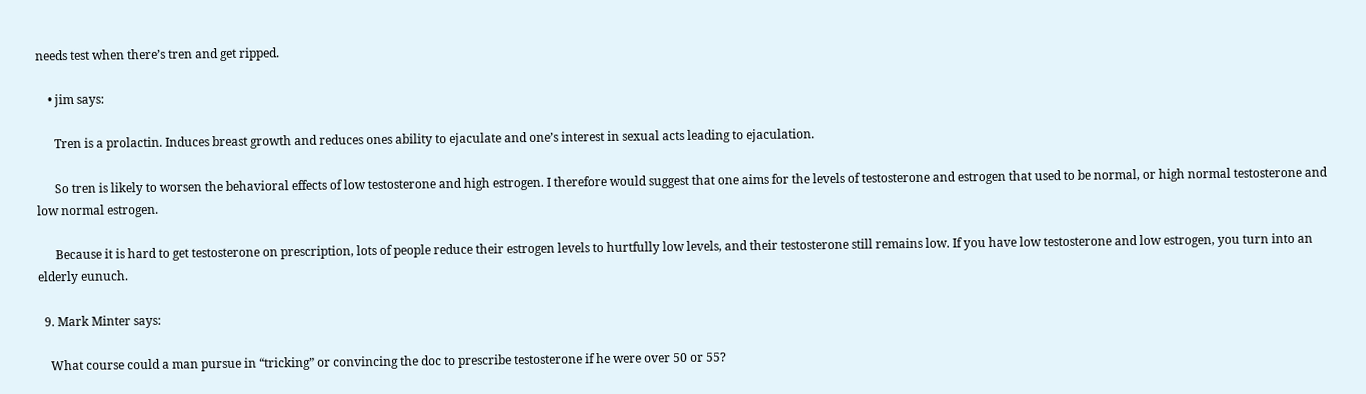needs test when there’s tren and get ripped.

    • jim says:

      Tren is a prolactin. Induces breast growth and reduces ones ability to ejaculate and one’s interest in sexual acts leading to ejaculation.

      So tren is likely to worsen the behavioral effects of low testosterone and high estrogen. I therefore would suggest that one aims for the levels of testosterone and estrogen that used to be normal, or high normal testosterone and low normal estrogen.

      Because it is hard to get testosterone on prescription, lots of people reduce their estrogen levels to hurtfully low levels, and their testosterone still remains low. If you have low testosterone and low estrogen, you turn into an elderly eunuch.

  9. Mark Minter says:

    What course could a man pursue in “tricking” or convincing the doc to prescribe testosterone if he were over 50 or 55?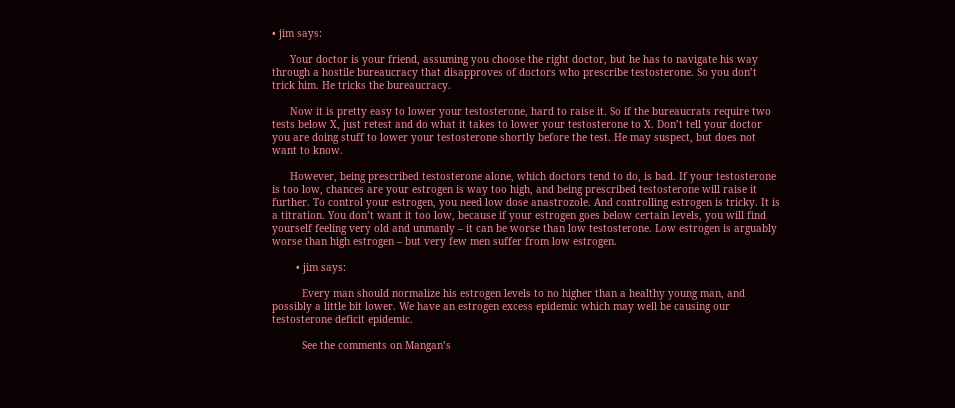• jim says:

      Your doctor is your friend, assuming you choose the right doctor, but he has to navigate his way through a hostile bureaucracy that disapproves of doctors who prescribe testosterone. So you don’t trick him. He tricks the bureaucracy.

      Now it is pretty easy to lower your testosterone, hard to raise it. So if the bureaucrats require two tests below X, just retest and do what it takes to lower your testosterone to X. Don’t tell your doctor you are doing stuff to lower your testosterone shortly before the test. He may suspect, but does not want to know.

      However, being prescribed testosterone alone, which doctors tend to do, is bad. If your testosterone is too low, chances are your estrogen is way too high, and being prescribed testosterone will raise it further. To control your estrogen, you need low dose anastrozole. And controlling estrogen is tricky. It is a titration. You don’t want it too low, because if your estrogen goes below certain levels, you will find yourself feeling very old and unmanly – it can be worse than low testosterone. Low estrogen is arguably worse than high estrogen – but very few men suffer from low estrogen.

        • jim says:

          Every man should normalize his estrogen levels to no higher than a healthy young man, and possibly a little bit lower. We have an estrogen excess epidemic which may well be causing our testosterone deficit epidemic.

          See the comments on Mangan’s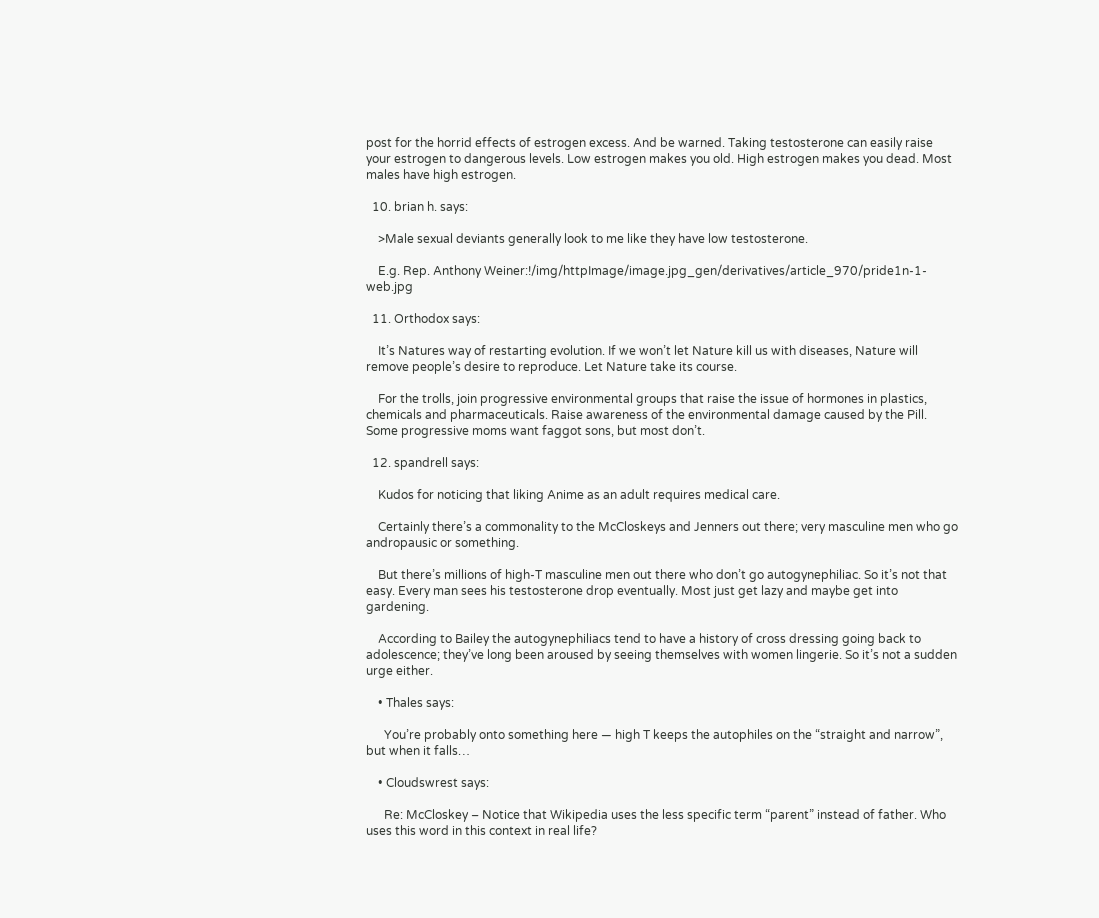post for the horrid effects of estrogen excess. And be warned. Taking testosterone can easily raise your estrogen to dangerous levels. Low estrogen makes you old. High estrogen makes you dead. Most males have high estrogen.

  10. brian h. says:

    >Male sexual deviants generally look to me like they have low testosterone.

    E.g. Rep. Anthony Weiner:!/img/httpImage/image.jpg_gen/derivatives/article_970/pride1n-1-web.jpg

  11. Orthodox says:

    It’s Natures way of restarting evolution. If we won’t let Nature kill us with diseases, Nature will remove people’s desire to reproduce. Let Nature take its course.

    For the trolls, join progressive environmental groups that raise the issue of hormones in plastics, chemicals and pharmaceuticals. Raise awareness of the environmental damage caused by the Pill. Some progressive moms want faggot sons, but most don’t.

  12. spandrell says:

    Kudos for noticing that liking Anime as an adult requires medical care.

    Certainly there’s a commonality to the McCloskeys and Jenners out there; very masculine men who go andropausic or something.

    But there’s millions of high-T masculine men out there who don’t go autogynephiliac. So it’s not that easy. Every man sees his testosterone drop eventually. Most just get lazy and maybe get into gardening.

    According to Bailey the autogynephiliacs tend to have a history of cross dressing going back to adolescence; they’ve long been aroused by seeing themselves with women lingerie. So it’s not a sudden urge either.

    • Thales says:

      You’re probably onto something here — high T keeps the autophiles on the “straight and narrow”, but when it falls…

    • Cloudswrest says:

      Re: McCloskey – Notice that Wikipedia uses the less specific term “parent” instead of father. Who uses this word in this context in real life?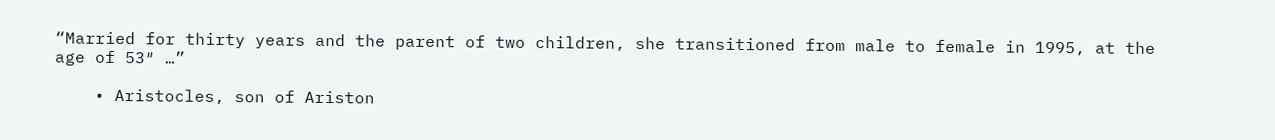“Married for thirty years and the parent of two children, she transitioned from male to female in 1995, at the age of 53″ …”

    • Aristocles, son of Ariston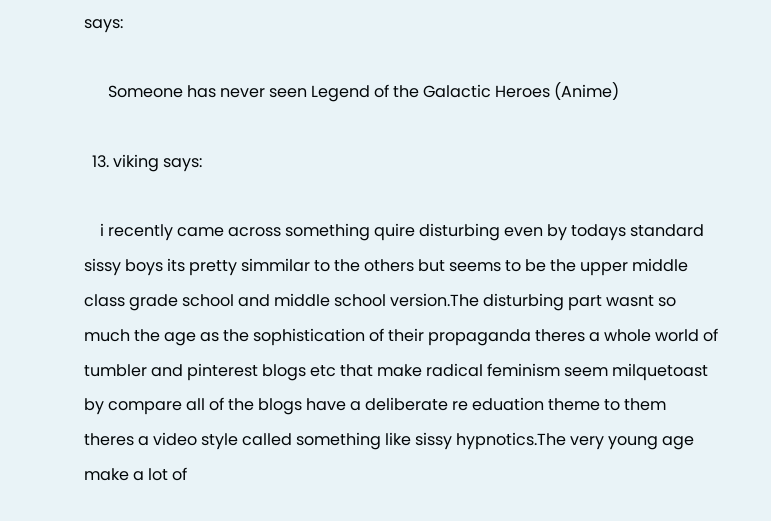says:

      Someone has never seen Legend of the Galactic Heroes (Anime)

  13. viking says:

    i recently came across something quire disturbing even by todays standard sissy boys its pretty simmilar to the others but seems to be the upper middle class grade school and middle school version.The disturbing part wasnt so much the age as the sophistication of their propaganda theres a whole world of tumbler and pinterest blogs etc that make radical feminism seem milquetoast by compare all of the blogs have a deliberate re eduation theme to them theres a video style called something like sissy hypnotics.The very young age make a lot of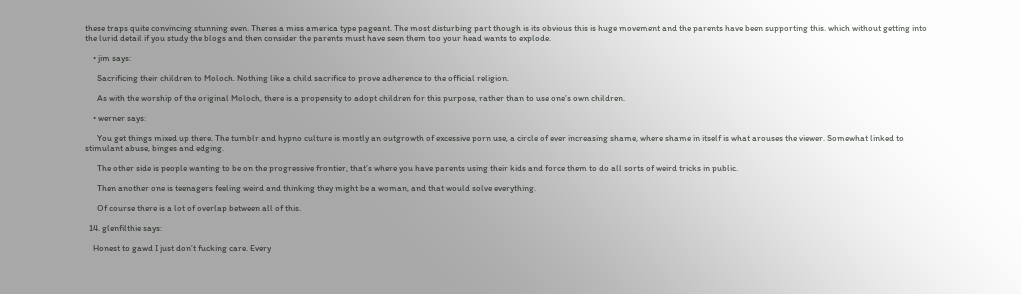these traps quite convincing stunning even. Theres a miss america type pageant. The most disturbing part though is its obvious this is huge movement and the parents have been supporting this. which without getting into the lurid detail if you study the blogs and then consider the parents must have seen them too your head wants to explode.

    • jim says:

      Sacrificing their children to Moloch. Nothing like a child sacrifice to prove adherence to the official religion.

      As with the worship of the original Moloch, there is a propensity to adopt children for this purpose, rather than to use one’s own children.

    • werner says:

      You get things mixed up there. The tumblr and hypno culture is mostly an outgrowth of excessive porn use, a circle of ever increasing shame, where shame in itself is what arouses the viewer. Somewhat linked to stimulant abuse, binges and edging.

      The other side is people wanting to be on the progressive frontier, that’s where you have parents using their kids and force them to do all sorts of weird tricks in public.

      Then another one is teenagers feeling weird and thinking they might be a woman, and that would solve everything.

      Of course there is a lot of overlap between all of this.

  14. glenfilthie says:

    Honest to gawd I just don’t fucking care. Every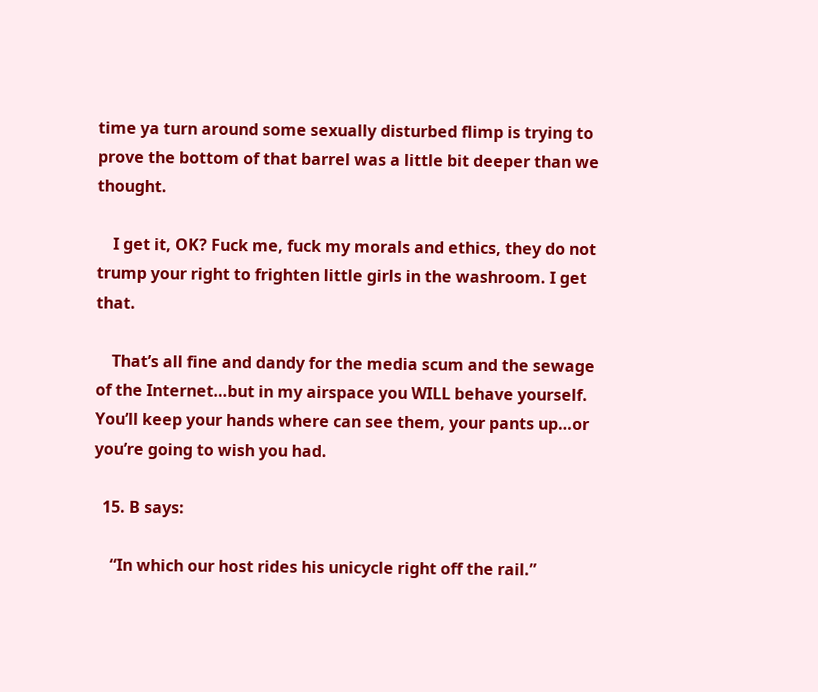time ya turn around some sexually disturbed flimp is trying to prove the bottom of that barrel was a little bit deeper than we thought.

    I get it, OK? Fuck me, fuck my morals and ethics, they do not trump your right to frighten little girls in the washroom. I get that.

    That’s all fine and dandy for the media scum and the sewage of the Internet…but in my airspace you WILL behave yourself. You’ll keep your hands where can see them, your pants up…or you’re going to wish you had.

  15. B says:

    “In which our host rides his unicycle right off the rail.”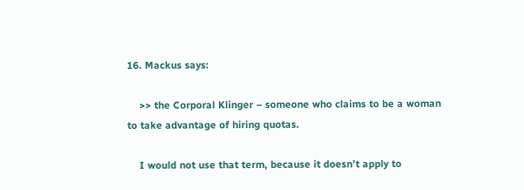16. Mackus says:

    >> the Corporal Klinger – someone who claims to be a woman to take advantage of hiring quotas.

    I would not use that term, because it doesn’t apply to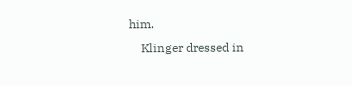him.
    Klinger dressed in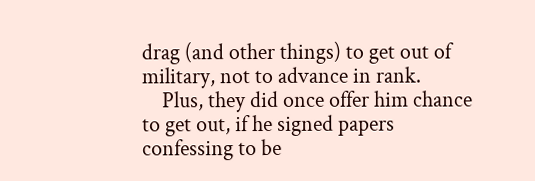drag (and other things) to get out of military, not to advance in rank.
    Plus, they did once offer him chance to get out, if he signed papers confessing to be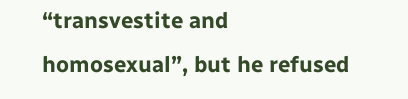“transvestite and homosexual”, but he refused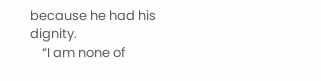because he had his dignity.
    “I am none of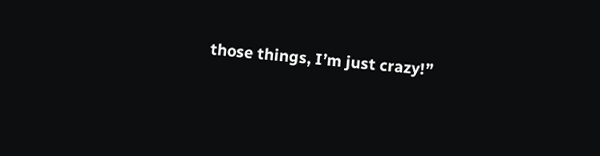those things, I’m just crazy!”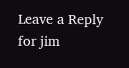Leave a Reply for jim